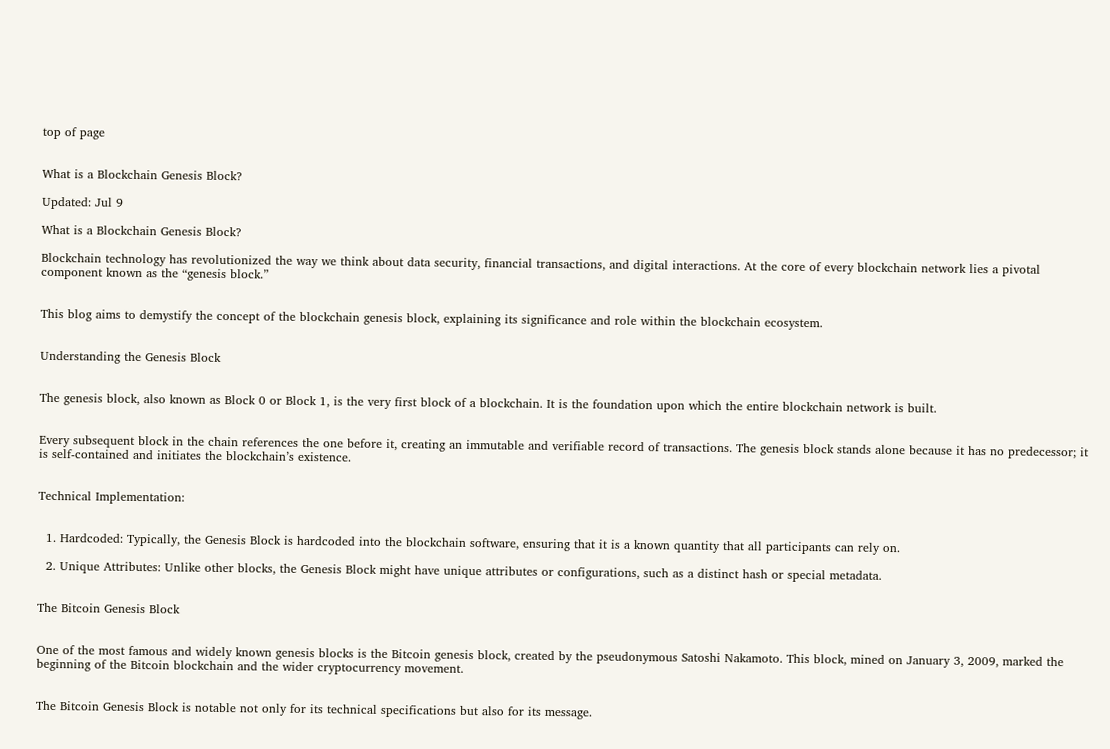top of page


What is a Blockchain Genesis Block?

Updated: Jul 9

What is a Blockchain Genesis Block?

Blockchain technology has revolutionized the way we think about data security, financial transactions, and digital interactions. At the core of every blockchain network lies a pivotal component known as the “genesis block.”


This blog aims to demystify the concept of the blockchain genesis block, explaining its significance and role within the blockchain ecosystem.


Understanding the Genesis Block


The genesis block, also known as Block 0 or Block 1, is the very first block of a blockchain. It is the foundation upon which the entire blockchain network is built.


Every subsequent block in the chain references the one before it, creating an immutable and verifiable record of transactions. The genesis block stands alone because it has no predecessor; it is self-contained and initiates the blockchain’s existence.


Technical Implementation:


  1. Hardcoded: Typically, the Genesis Block is hardcoded into the blockchain software, ensuring that it is a known quantity that all participants can rely on.

  2. Unique Attributes: Unlike other blocks, the Genesis Block might have unique attributes or configurations, such as a distinct hash or special metadata.


The Bitcoin Genesis Block


One of the most famous and widely known genesis blocks is the Bitcoin genesis block, created by the pseudonymous Satoshi Nakamoto. This block, mined on January 3, 2009, marked the beginning of the Bitcoin blockchain and the wider cryptocurrency movement.


The Bitcoin Genesis Block is notable not only for its technical specifications but also for its message.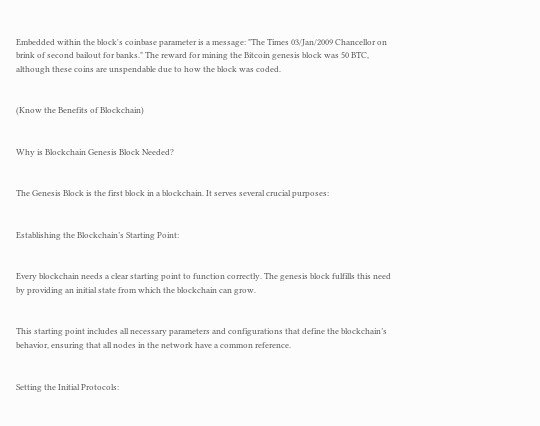Embedded within the block's coinbase parameter is a message: "The Times 03/Jan/2009 Chancellor on brink of second bailout for banks." The reward for mining the Bitcoin genesis block was 50 BTC, although these coins are unspendable due to how the block was coded.


(Know the Benefits of Blockchain)


Why is Blockchain Genesis Block Needed?


The Genesis Block is the first block in a blockchain. It serves several crucial purposes:


Establishing the Blockchain’s Starting Point:


Every blockchain needs a clear starting point to function correctly. The genesis block fulfills this need by providing an initial state from which the blockchain can grow.


This starting point includes all necessary parameters and configurations that define the blockchain’s behavior, ensuring that all nodes in the network have a common reference.


Setting the Initial Protocols: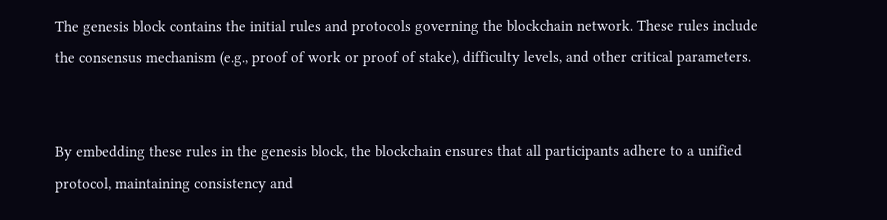The genesis block contains the initial rules and protocols governing the blockchain network. These rules include the consensus mechanism (e.g., proof of work or proof of stake), difficulty levels, and other critical parameters.


By embedding these rules in the genesis block, the blockchain ensures that all participants adhere to a unified protocol, maintaining consistency and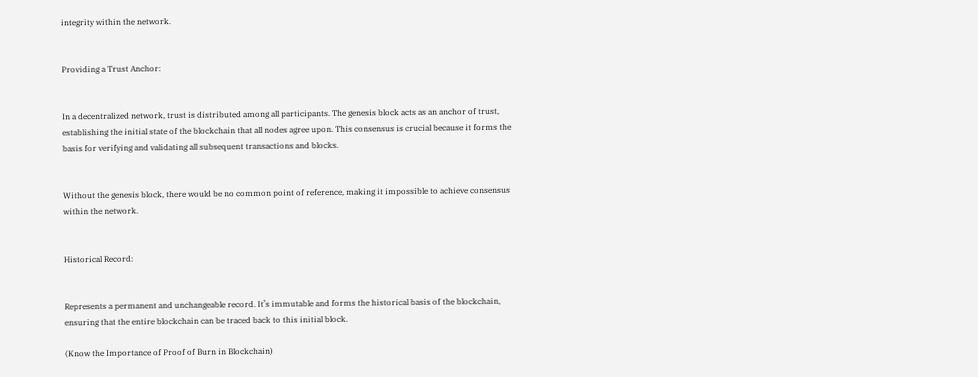integrity within the network.


Providing a Trust Anchor:


In a decentralized network, trust is distributed among all participants. The genesis block acts as an anchor of trust, establishing the initial state of the blockchain that all nodes agree upon. This consensus is crucial because it forms the basis for verifying and validating all subsequent transactions and blocks.


Without the genesis block, there would be no common point of reference, making it impossible to achieve consensus within the network.


Historical Record:


Represents a permanent and unchangeable record. It’s immutable and forms the historical basis of the blockchain, ensuring that the entire blockchain can be traced back to this initial block.

(Know the Importance of Proof of Burn in Blockchain)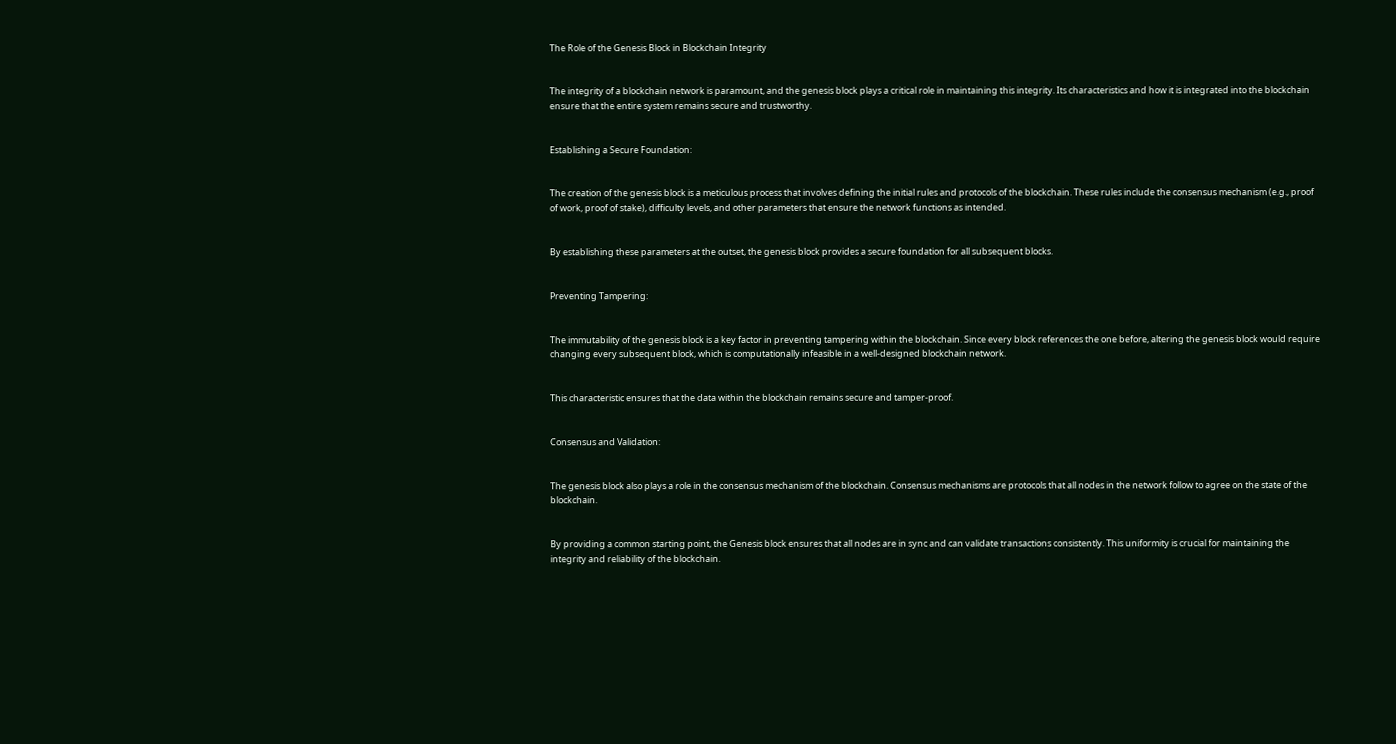The Role of the Genesis Block in Blockchain Integrity


The integrity of a blockchain network is paramount, and the genesis block plays a critical role in maintaining this integrity. Its characteristics and how it is integrated into the blockchain ensure that the entire system remains secure and trustworthy.


Establishing a Secure Foundation:


The creation of the genesis block is a meticulous process that involves defining the initial rules and protocols of the blockchain. These rules include the consensus mechanism (e.g., proof of work, proof of stake), difficulty levels, and other parameters that ensure the network functions as intended.


By establishing these parameters at the outset, the genesis block provides a secure foundation for all subsequent blocks.


Preventing Tampering:


The immutability of the genesis block is a key factor in preventing tampering within the blockchain. Since every block references the one before, altering the genesis block would require changing every subsequent block, which is computationally infeasible in a well-designed blockchain network.


This characteristic ensures that the data within the blockchain remains secure and tamper-proof.


Consensus and Validation:


The genesis block also plays a role in the consensus mechanism of the blockchain. Consensus mechanisms are protocols that all nodes in the network follow to agree on the state of the blockchain.


By providing a common starting point, the Genesis block ensures that all nodes are in sync and can validate transactions consistently. This uniformity is crucial for maintaining the integrity and reliability of the blockchain.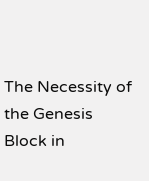The Necessity of the Genesis Block in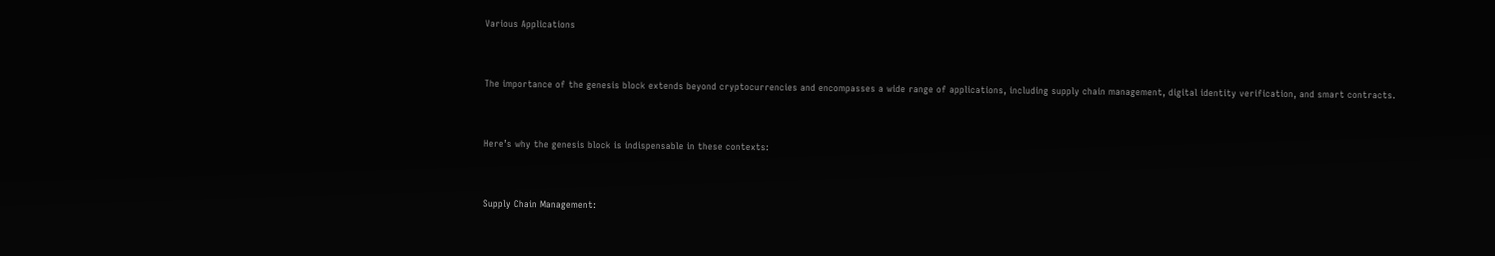Various Applications


The importance of the genesis block extends beyond cryptocurrencies and encompasses a wide range of applications, including supply chain management, digital identity verification, and smart contracts.


Here’s why the genesis block is indispensable in these contexts:


Supply Chain Management: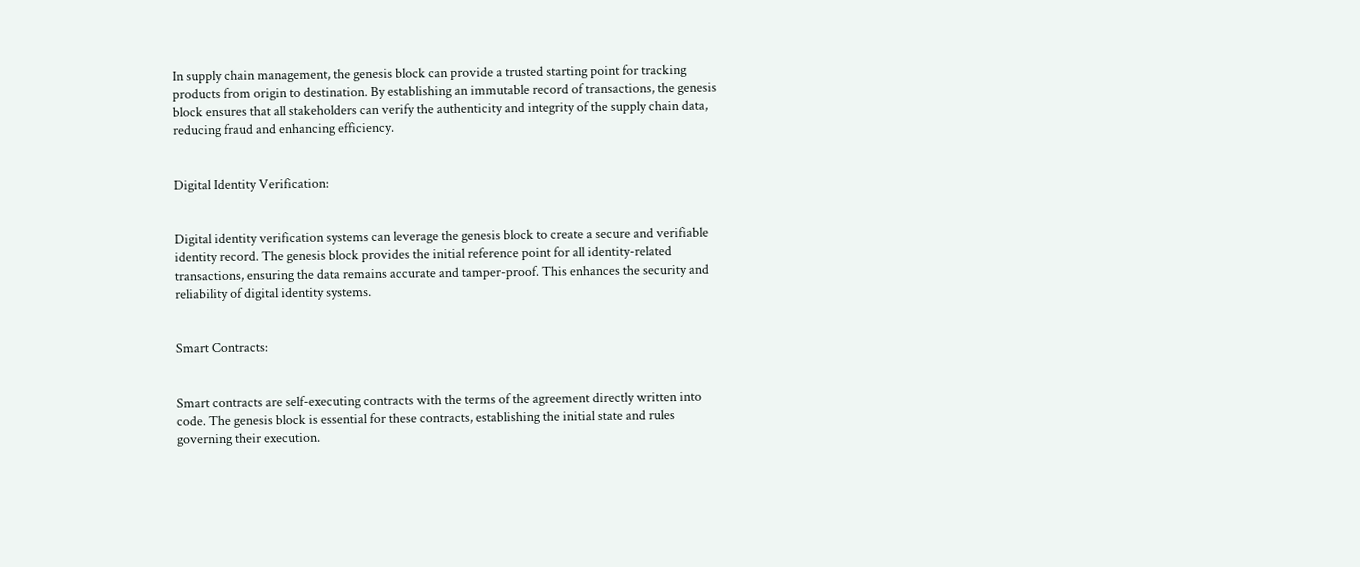In supply chain management, the genesis block can provide a trusted starting point for tracking products from origin to destination. By establishing an immutable record of transactions, the genesis block ensures that all stakeholders can verify the authenticity and integrity of the supply chain data, reducing fraud and enhancing efficiency.


Digital Identity Verification:


Digital identity verification systems can leverage the genesis block to create a secure and verifiable identity record. The genesis block provides the initial reference point for all identity-related transactions, ensuring the data remains accurate and tamper-proof. This enhances the security and reliability of digital identity systems.


Smart Contracts:


Smart contracts are self-executing contracts with the terms of the agreement directly written into code. The genesis block is essential for these contracts, establishing the initial state and rules governing their execution.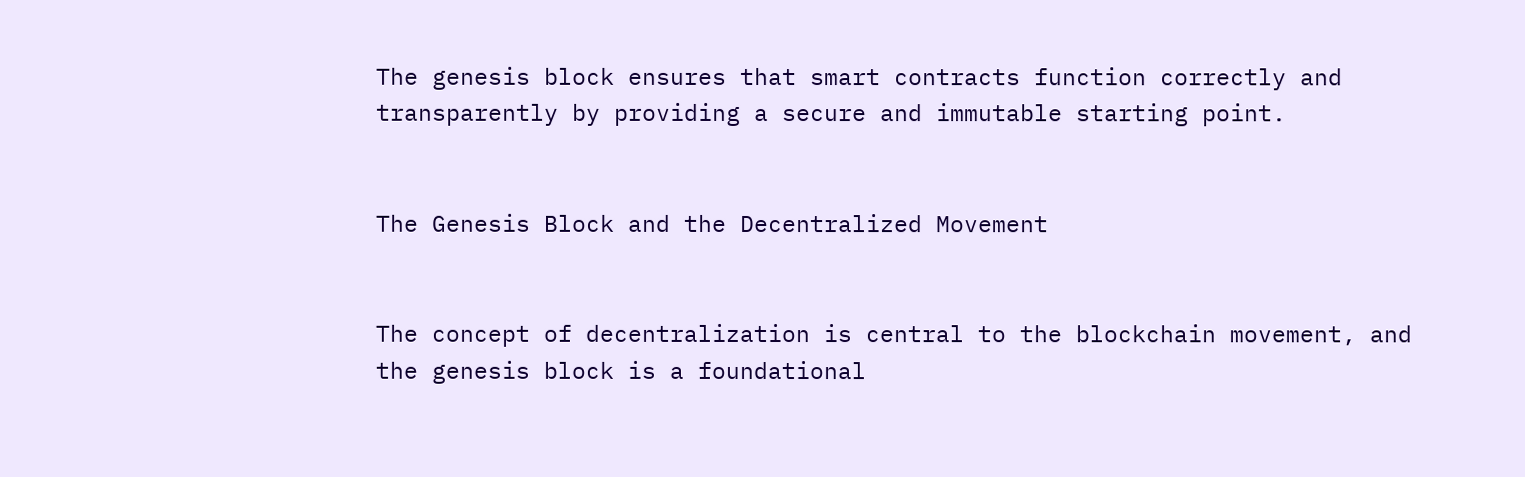The genesis block ensures that smart contracts function correctly and transparently by providing a secure and immutable starting point.


The Genesis Block and the Decentralized Movement


The concept of decentralization is central to the blockchain movement, and the genesis block is a foundational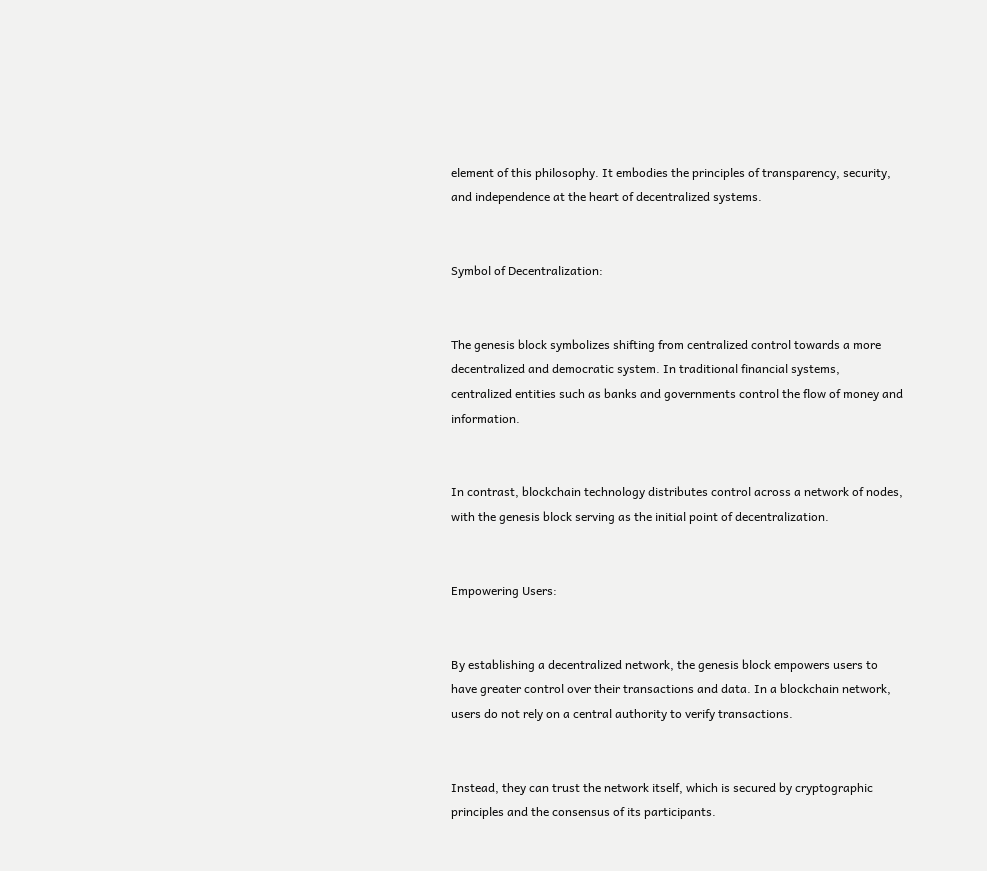element of this philosophy. It embodies the principles of transparency, security, and independence at the heart of decentralized systems.


Symbol of Decentralization:


The genesis block symbolizes shifting from centralized control towards a more decentralized and democratic system. In traditional financial systems, centralized entities such as banks and governments control the flow of money and information.


In contrast, blockchain technology distributes control across a network of nodes, with the genesis block serving as the initial point of decentralization.


Empowering Users:


By establishing a decentralized network, the genesis block empowers users to have greater control over their transactions and data. In a blockchain network, users do not rely on a central authority to verify transactions.


Instead, they can trust the network itself, which is secured by cryptographic principles and the consensus of its participants.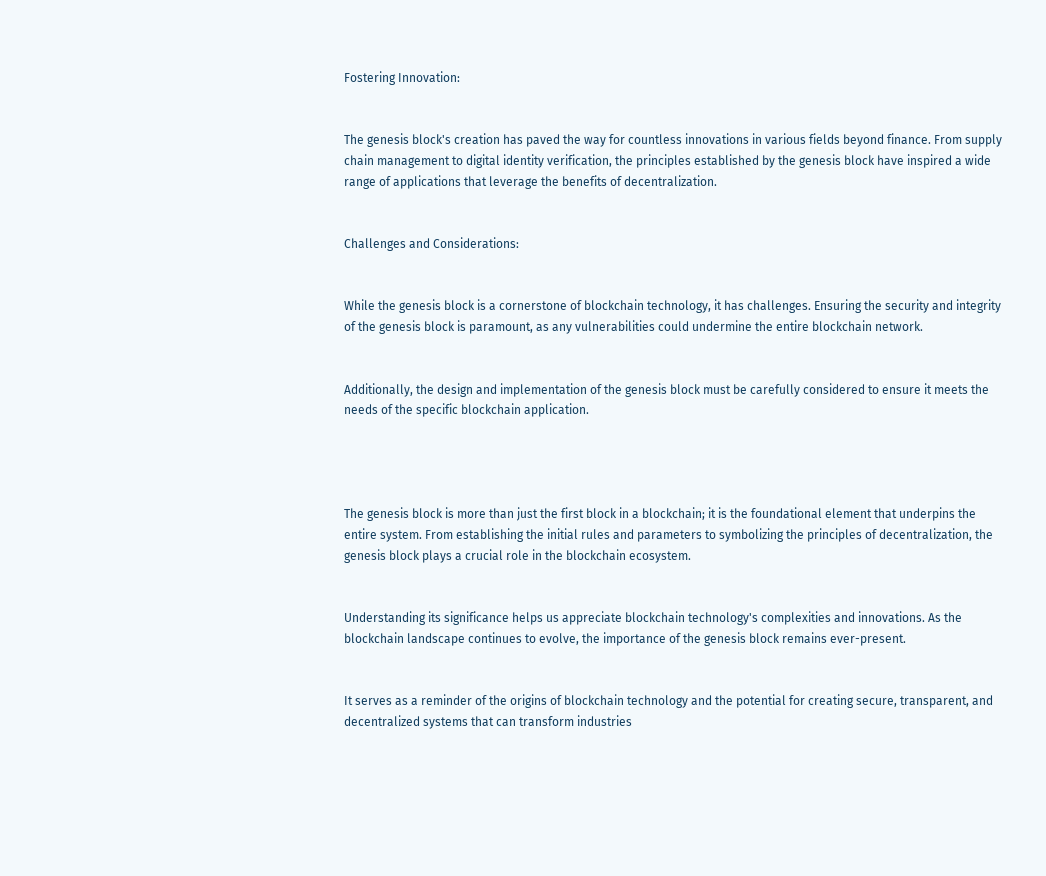Fostering Innovation:


The genesis block's creation has paved the way for countless innovations in various fields beyond finance. From supply chain management to digital identity verification, the principles established by the genesis block have inspired a wide range of applications that leverage the benefits of decentralization.


Challenges and Considerations:


While the genesis block is a cornerstone of blockchain technology, it has challenges. Ensuring the security and integrity of the genesis block is paramount, as any vulnerabilities could undermine the entire blockchain network.


Additionally, the design and implementation of the genesis block must be carefully considered to ensure it meets the needs of the specific blockchain application.




The genesis block is more than just the first block in a blockchain; it is the foundational element that underpins the entire system. From establishing the initial rules and parameters to symbolizing the principles of decentralization, the genesis block plays a crucial role in the blockchain ecosystem.


Understanding its significance helps us appreciate blockchain technology's complexities and innovations. As the blockchain landscape continues to evolve, the importance of the genesis block remains ever-present.


It serves as a reminder of the origins of blockchain technology and the potential for creating secure, transparent, and decentralized systems that can transform industries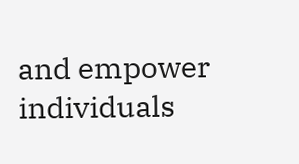and empower individuals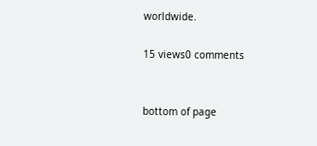worldwide.

15 views0 comments


bottom of page